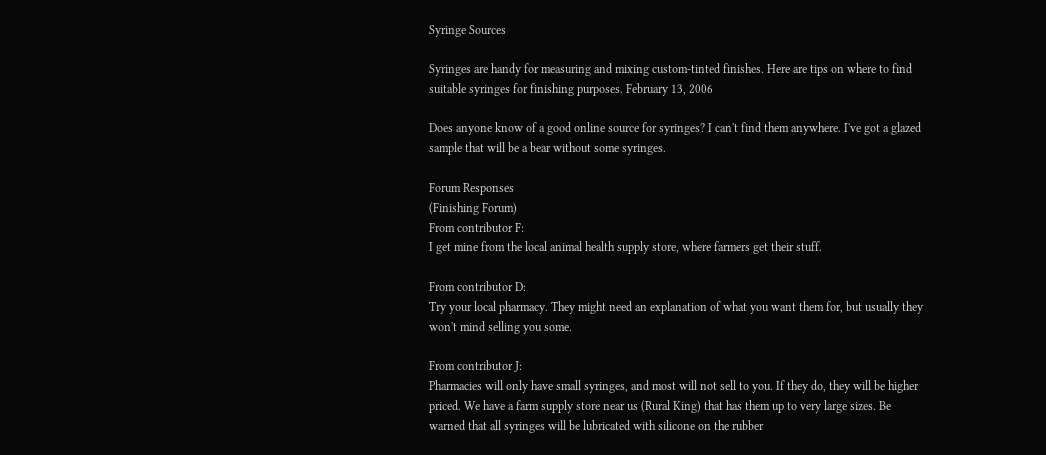Syringe Sources

Syringes are handy for measuring and mixing custom-tinted finishes. Here are tips on where to find suitable syringes for finishing purposes. February 13, 2006

Does anyone know of a good online source for syringes? I can't find them anywhere. I've got a glazed sample that will be a bear without some syringes.

Forum Responses
(Finishing Forum)
From contributor F:
I get mine from the local animal health supply store, where farmers get their stuff.

From contributor D:
Try your local pharmacy. They might need an explanation of what you want them for, but usually they won't mind selling you some.

From contributor J:
Pharmacies will only have small syringes, and most will not sell to you. If they do, they will be higher priced. We have a farm supply store near us (Rural King) that has them up to very large sizes. Be warned that all syringes will be lubricated with silicone on the rubber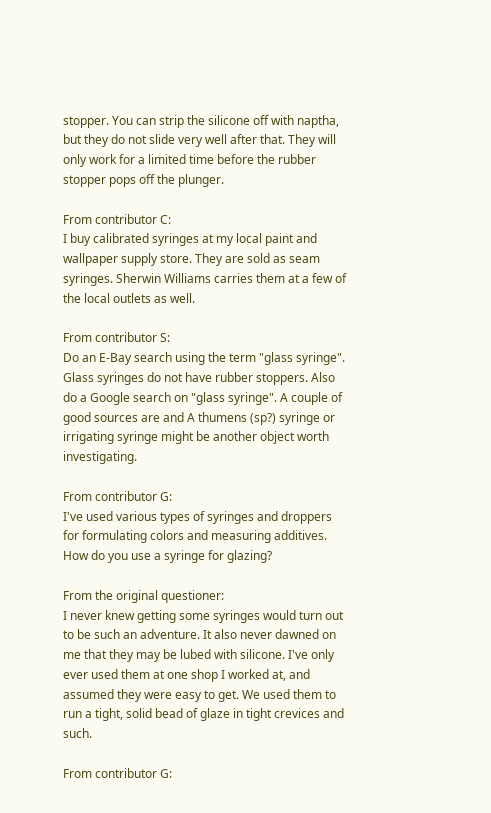stopper. You can strip the silicone off with naptha, but they do not slide very well after that. They will only work for a limited time before the rubber stopper pops off the plunger.

From contributor C:
I buy calibrated syringes at my local paint and wallpaper supply store. They are sold as seam syringes. Sherwin Williams carries them at a few of the local outlets as well.

From contributor S:
Do an E-Bay search using the term "glass syringe". Glass syringes do not have rubber stoppers. Also do a Google search on "glass syringe". A couple of good sources are and A thumens (sp?) syringe or irrigating syringe might be another object worth investigating.

From contributor G:
I've used various types of syringes and droppers for formulating colors and measuring additives. How do you use a syringe for glazing?

From the original questioner:
I never knew getting some syringes would turn out to be such an adventure. It also never dawned on me that they may be lubed with silicone. I've only ever used them at one shop I worked at, and assumed they were easy to get. We used them to run a tight, solid bead of glaze in tight crevices and such.

From contributor G: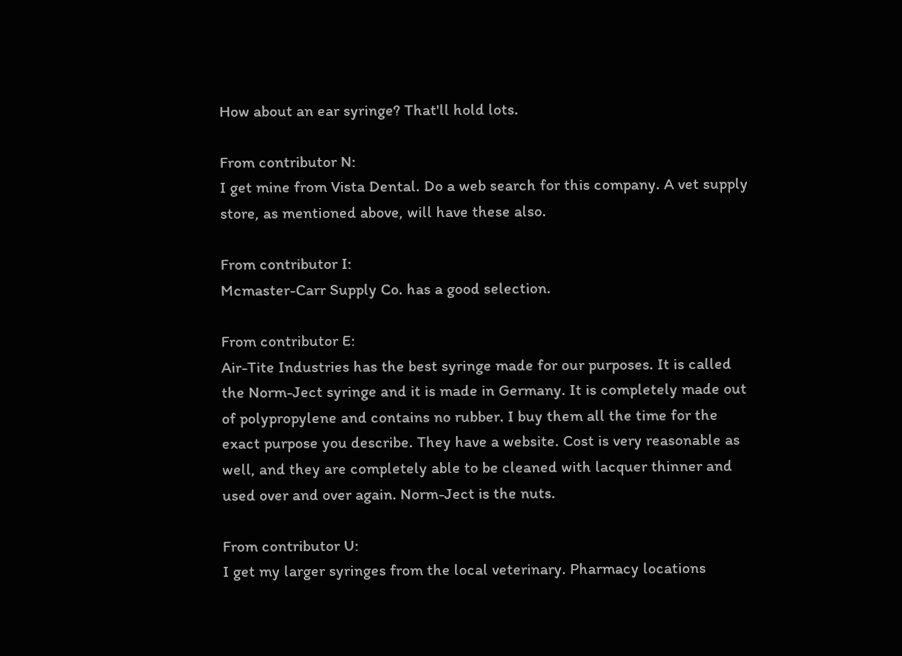How about an ear syringe? That'll hold lots.

From contributor N:
I get mine from Vista Dental. Do a web search for this company. A vet supply store, as mentioned above, will have these also.

From contributor I:
Mcmaster-Carr Supply Co. has a good selection.

From contributor E:
Air-Tite Industries has the best syringe made for our purposes. It is called the Norm-Ject syringe and it is made in Germany. It is completely made out of polypropylene and contains no rubber. I buy them all the time for the exact purpose you describe. They have a website. Cost is very reasonable as well, and they are completely able to be cleaned with lacquer thinner and used over and over again. Norm-Ject is the nuts.

From contributor U:
I get my larger syringes from the local veterinary. Pharmacy locations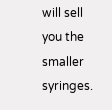will sell you the smaller syringes.